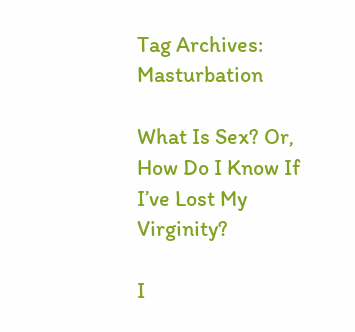Tag Archives: Masturbation

What Is Sex? Or, How Do I Know If I’ve Lost My Virginity?

I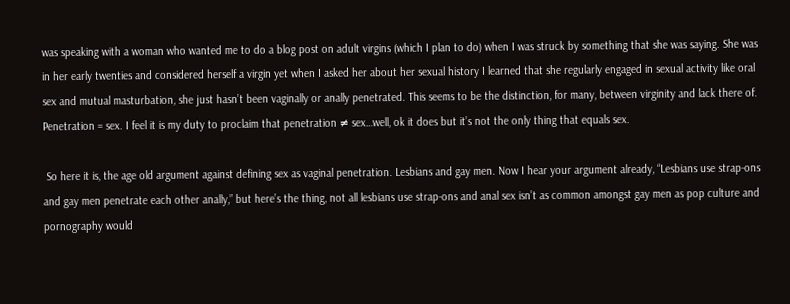was speaking with a woman who wanted me to do a blog post on adult virgins (which I plan to do) when I was struck by something that she was saying. She was in her early twenties and considered herself a virgin yet when I asked her about her sexual history I learned that she regularly engaged in sexual activity like oral sex and mutual masturbation, she just hasn’t been vaginally or anally penetrated. This seems to be the distinction, for many, between virginity and lack there of. Penetration = sex. I feel it is my duty to proclaim that penetration ≠ sex…well, ok it does but it’s not the only thing that equals sex.

 So here it is, the age old argument against defining sex as vaginal penetration. Lesbians and gay men. Now I hear your argument already, “Lesbians use strap-ons and gay men penetrate each other anally,” but here’s the thing, not all lesbians use strap-ons and anal sex isn’t as common amongst gay men as pop culture and pornography would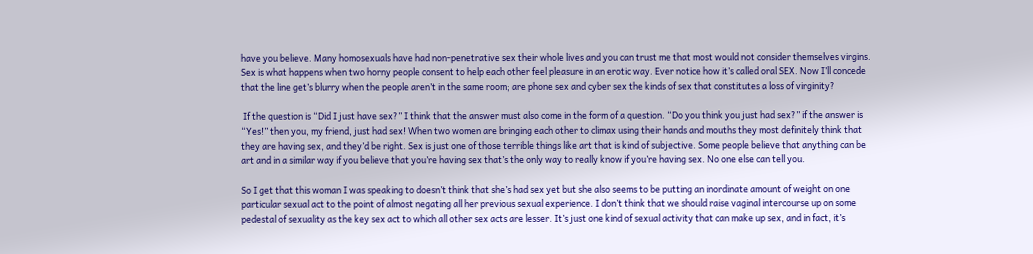have you believe. Many homosexuals have had non-penetrative sex their whole lives and you can trust me that most would not consider themselves virgins. Sex is what happens when two horny people consent to help each other feel pleasure in an erotic way. Ever notice how it’s called oral SEX. Now I’ll concede that the line get’s blurry when the people aren’t in the same room; are phone sex and cyber sex the kinds of sex that constitutes a loss of virginity?

 If the question is “Did I just have sex?” I think that the answer must also come in the form of a question. “Do you think you just had sex?” if the answer is “Yes!” then you, my friend, just had sex! When two women are bringing each other to climax using their hands and mouths they most definitely think that they are having sex, and they’d be right. Sex is just one of those terrible things like art that is kind of subjective. Some people believe that anything can be art and in a similar way if you believe that you’re having sex that’s the only way to really know if you’re having sex. No one else can tell you.

So I get that this woman I was speaking to doesn’t think that she’s had sex yet but she also seems to be putting an inordinate amount of weight on one particular sexual act to the point of almost negating all her previous sexual experience. I don’t think that we should raise vaginal intercourse up on some pedestal of sexuality as the key sex act to which all other sex acts are lesser. It’s just one kind of sexual activity that can make up sex, and in fact, it’s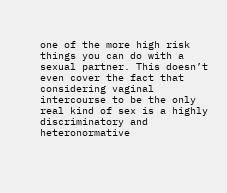one of the more high risk things you can do with a sexual partner. This doesn’t even cover the fact that considering vaginal intercourse to be the only real kind of sex is a highly discriminatory and heteronormative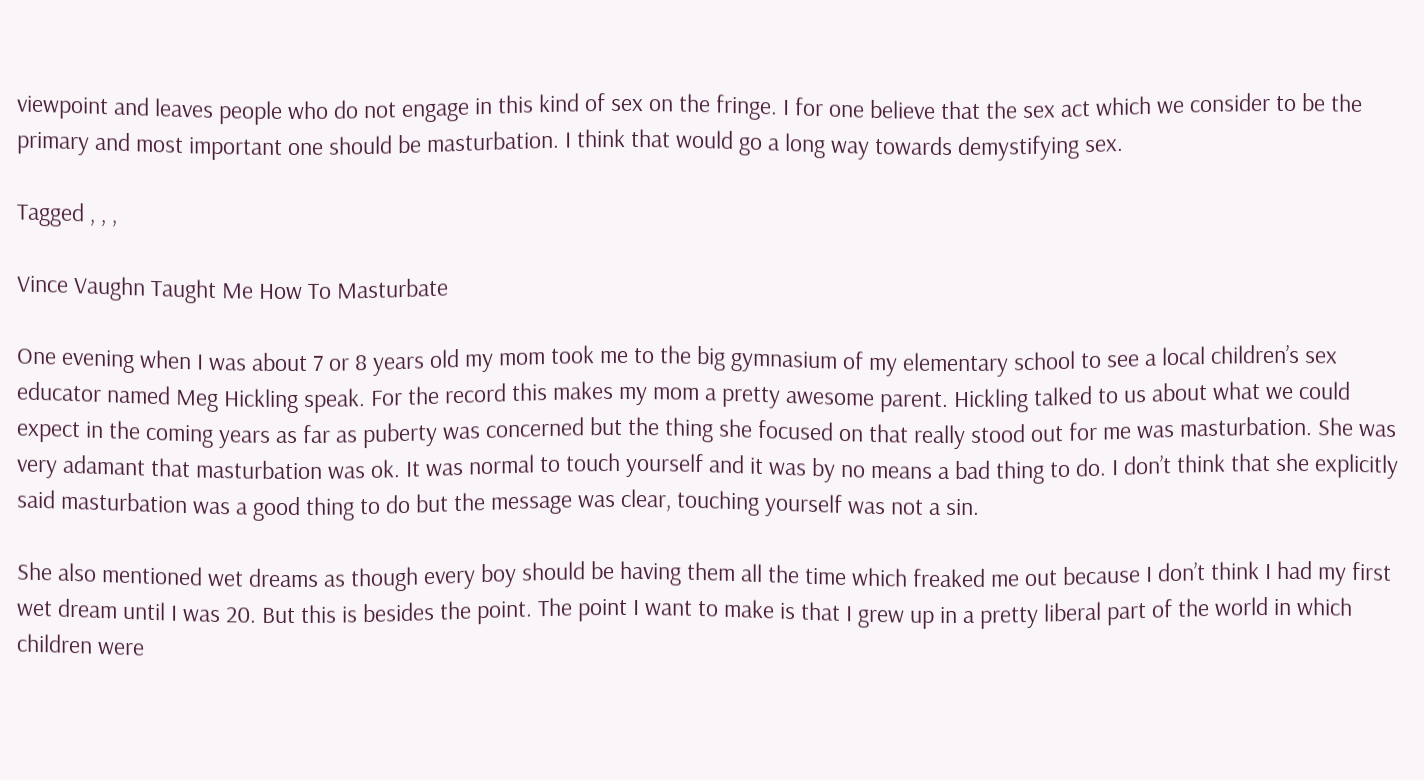viewpoint and leaves people who do not engage in this kind of sex on the fringe. I for one believe that the sex act which we consider to be the primary and most important one should be masturbation. I think that would go a long way towards demystifying sex.

Tagged , , ,

Vince Vaughn Taught Me How To Masturbate

One evening when I was about 7 or 8 years old my mom took me to the big gymnasium of my elementary school to see a local children’s sex educator named Meg Hickling speak. For the record this makes my mom a pretty awesome parent. Hickling talked to us about what we could expect in the coming years as far as puberty was concerned but the thing she focused on that really stood out for me was masturbation. She was very adamant that masturbation was ok. It was normal to touch yourself and it was by no means a bad thing to do. I don’t think that she explicitly said masturbation was a good thing to do but the message was clear, touching yourself was not a sin.

She also mentioned wet dreams as though every boy should be having them all the time which freaked me out because I don’t think I had my first wet dream until I was 20. But this is besides the point. The point I want to make is that I grew up in a pretty liberal part of the world in which children were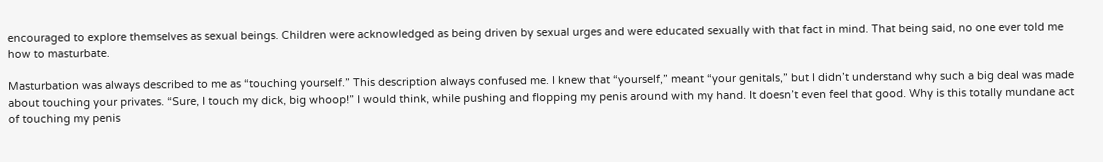encouraged to explore themselves as sexual beings. Children were acknowledged as being driven by sexual urges and were educated sexually with that fact in mind. That being said, no one ever told me how to masturbate.

Masturbation was always described to me as “touching yourself.” This description always confused me. I knew that “yourself,” meant “your genitals,” but I didn’t understand why such a big deal was made about touching your privates. “Sure, I touch my dick, big whoop!” I would think, while pushing and flopping my penis around with my hand. It doesn’t even feel that good. Why is this totally mundane act of touching my penis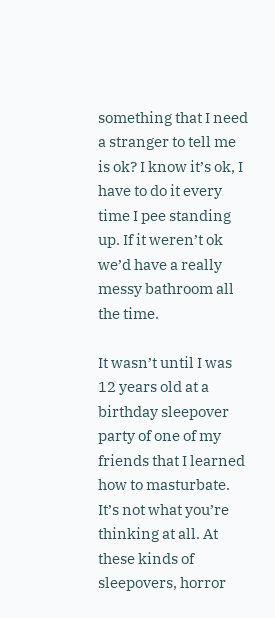something that I need a stranger to tell me is ok? I know it’s ok, I have to do it every time I pee standing up. If it weren’t ok we’d have a really messy bathroom all the time.

It wasn’t until I was 12 years old at a birthday sleepover party of one of my friends that I learned how to masturbate. It’s not what you’re thinking at all. At these kinds of sleepovers, horror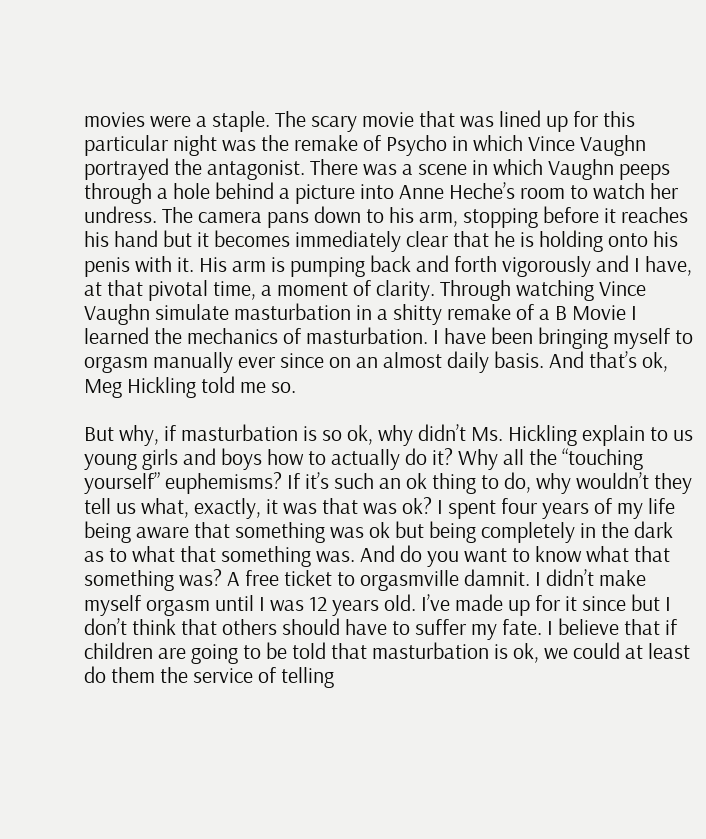movies were a staple. The scary movie that was lined up for this particular night was the remake of Psycho in which Vince Vaughn portrayed the antagonist. There was a scene in which Vaughn peeps through a hole behind a picture into Anne Heche’s room to watch her undress. The camera pans down to his arm, stopping before it reaches his hand but it becomes immediately clear that he is holding onto his penis with it. His arm is pumping back and forth vigorously and I have, at that pivotal time, a moment of clarity. Through watching Vince Vaughn simulate masturbation in a shitty remake of a B Movie I learned the mechanics of masturbation. I have been bringing myself to orgasm manually ever since on an almost daily basis. And that’s ok, Meg Hickling told me so.

But why, if masturbation is so ok, why didn’t Ms. Hickling explain to us young girls and boys how to actually do it? Why all the “touching yourself” euphemisms? If it’s such an ok thing to do, why wouldn’t they tell us what, exactly, it was that was ok? I spent four years of my life being aware that something was ok but being completely in the dark as to what that something was. And do you want to know what that something was? A free ticket to orgasmville damnit. I didn’t make myself orgasm until I was 12 years old. I’ve made up for it since but I don’t think that others should have to suffer my fate. I believe that if children are going to be told that masturbation is ok, we could at least do them the service of telling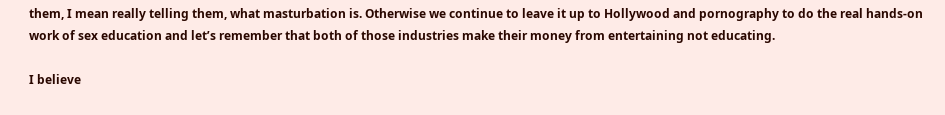them, I mean really telling them, what masturbation is. Otherwise we continue to leave it up to Hollywood and pornography to do the real hands-on work of sex education and let’s remember that both of those industries make their money from entertaining not educating.

I believe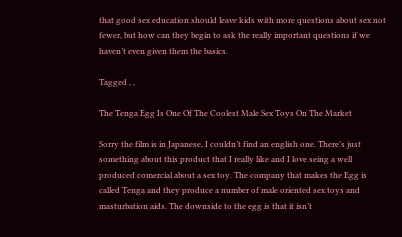that good sex education should leave kids with more questions about sex not fewer, but how can they begin to ask the really important questions if we haven’t even given them the basics.

Tagged , ,

The Tenga Egg Is One Of The Coolest Male Sex Toys On The Market

Sorry the film is in Japanese, I couldn’t find an english one. There’s just something about this product that I really like and I love seing a well produced comercial about a sex toy. The company that makes the Egg is called Tenga and they produce a number of male oriented sex toys and masturbation aids. The downside to the egg is that it isn’t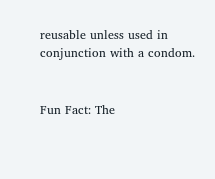reusable unless used in conjunction with a condom.


Fun Fact: The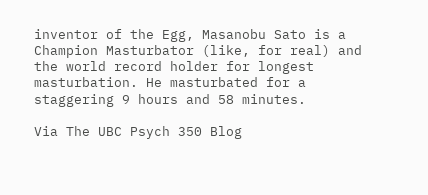inventor of the Egg, Masanobu Sato is a Champion Masturbator (like, for real) and the world record holder for longest masturbation. He masturbated for a staggering 9 hours and 58 minutes.

Via The UBC Psych 350 Blog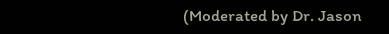(Moderated by Dr. Jason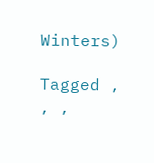Winters)

Tagged , , ,